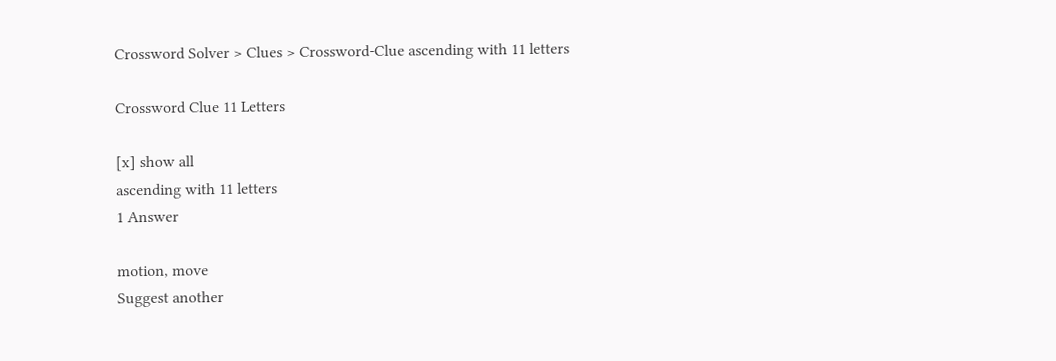Crossword Solver > Clues > Crossword-Clue ascending with 11 letters

Crossword Clue 11 Letters

[x] show all
ascending with 11 letters
1 Answer

motion, move
Suggest another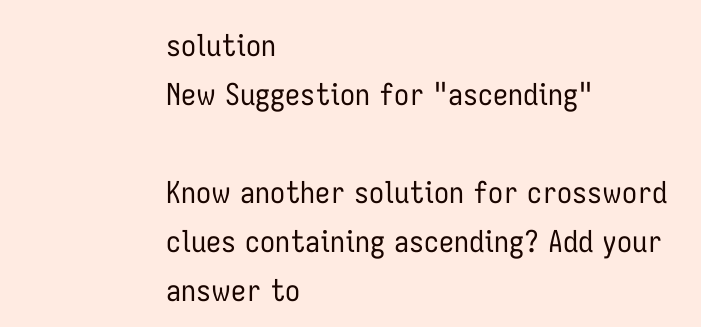solution
New Suggestion for "ascending"

Know another solution for crossword clues containing ascending? Add your answer to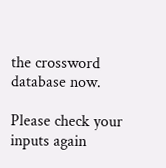the crossword database now.

Please check your inputs again